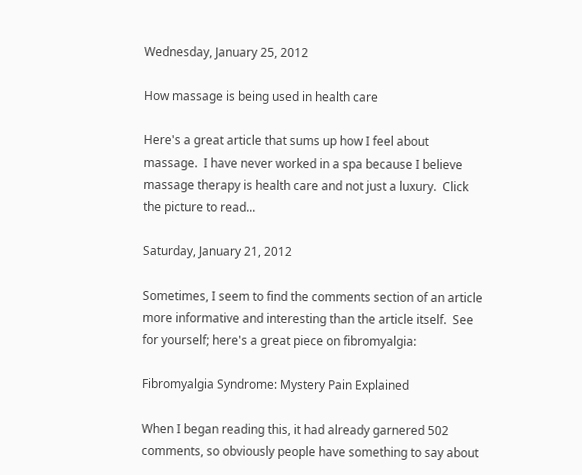Wednesday, January 25, 2012

How massage is being used in health care

Here's a great article that sums up how I feel about massage.  I have never worked in a spa because I believe massage therapy is health care and not just a luxury.  Click the picture to read...

Saturday, January 21, 2012

Sometimes, I seem to find the comments section of an article more informative and interesting than the article itself.  See for yourself; here's a great piece on fibromyalgia:

Fibromyalgia Syndrome: Mystery Pain Explained

When I began reading this, it had already garnered 502 comments, so obviously people have something to say about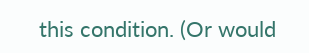this condition. (Or would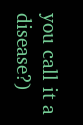you call it a disease?)